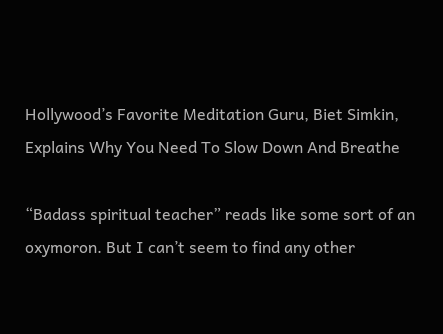Hollywood’s Favorite Meditation Guru, Biet Simkin, Explains Why You Need To Slow Down And Breathe

“Badass spiritual teacher” reads like some sort of an oxymoron. But I can’t seem to find any other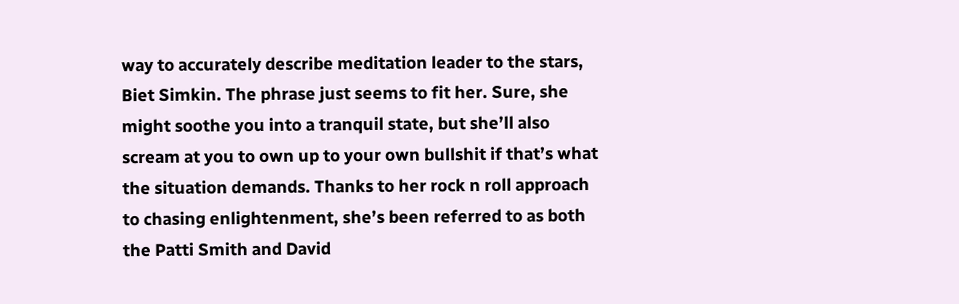way to accurately describe meditation leader to the stars, Biet Simkin. The phrase just seems to fit her. Sure, she might soothe you into a tranquil state, but she’ll also scream at you to own up to your own bullshit if that’s what the situation demands. Thanks to her rock n roll approach to chasing enlightenment, she’s been referred to as both the Patti Smith and David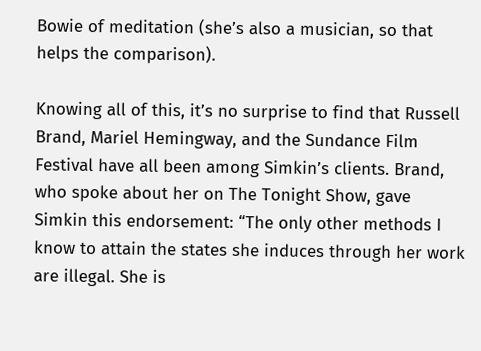Bowie of meditation (she’s also a musician, so that helps the comparison).

Knowing all of this, it’s no surprise to find that Russell Brand, Mariel Hemingway, and the Sundance Film Festival have all been among Simkin’s clients. Brand, who spoke about her on The Tonight Show, gave Simkin this endorsement: “The only other methods I know to attain the states she induces through her work are illegal. She is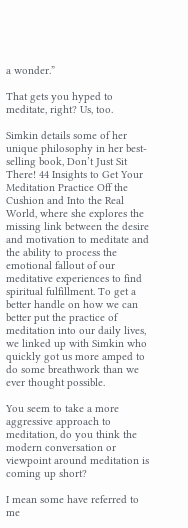a wonder.”

That gets you hyped to meditate, right? Us, too.

Simkin details some of her unique philosophy in her best-selling book, Don’t Just Sit There! 44 Insights to Get Your Meditation Practice Off the Cushion and Into the Real World, where she explores the missing link between the desire and motivation to meditate and the ability to process the emotional fallout of our meditative experiences to find spiritual fulfillment. To get a better handle on how we can better put the practice of meditation into our daily lives, we linked up with Simkin who quickly got us more amped to do some breathwork than we ever thought possible.

You seem to take a more aggressive approach to meditation, do you think the modern conversation or viewpoint around meditation is coming up short?

I mean some have referred to me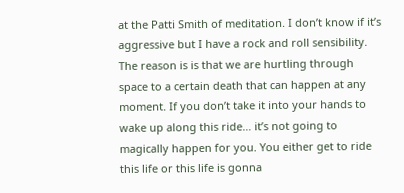at the Patti Smith of meditation. I don’t know if it’s aggressive but I have a rock and roll sensibility. The reason is is that we are hurtling through space to a certain death that can happen at any moment. If you don’t take it into your hands to wake up along this ride… it’s not going to magically happen for you. You either get to ride this life or this life is gonna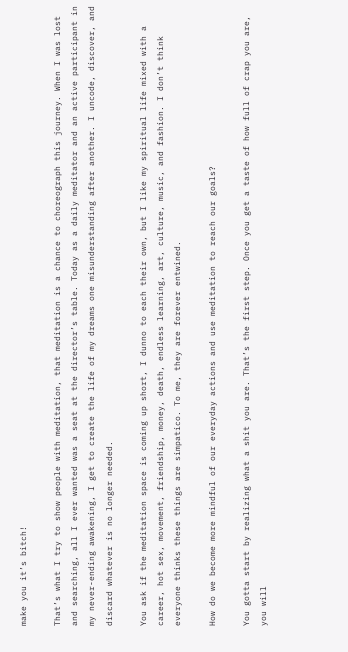make you it’s bitch!

That’s what I try to show people with meditation, that meditation is a chance to choreograph this journey. When I was lost and searching, all I ever wanted was a seat at the director’s table. Today as a daily meditator and an active participant in my never-ending awakening, I get to create the life of my dreams one misunderstanding after another. I uncode, discover, and discard whatever is no longer needed.

You ask if the meditation space is coming up short, I dunno to each their own, but I like my spiritual life mixed with a career, hot sex, movement, friendship, money, death, endless learning, art, culture, music, and fashion. I don’t think everyone thinks these things are simpatico. To me, they are forever entwined.

How do we become more mindful of our everyday actions and use meditation to reach our goals?

You gotta start by realizing what a shit you are. That’s the first step. Once you get a taste of how full of crap you are, you will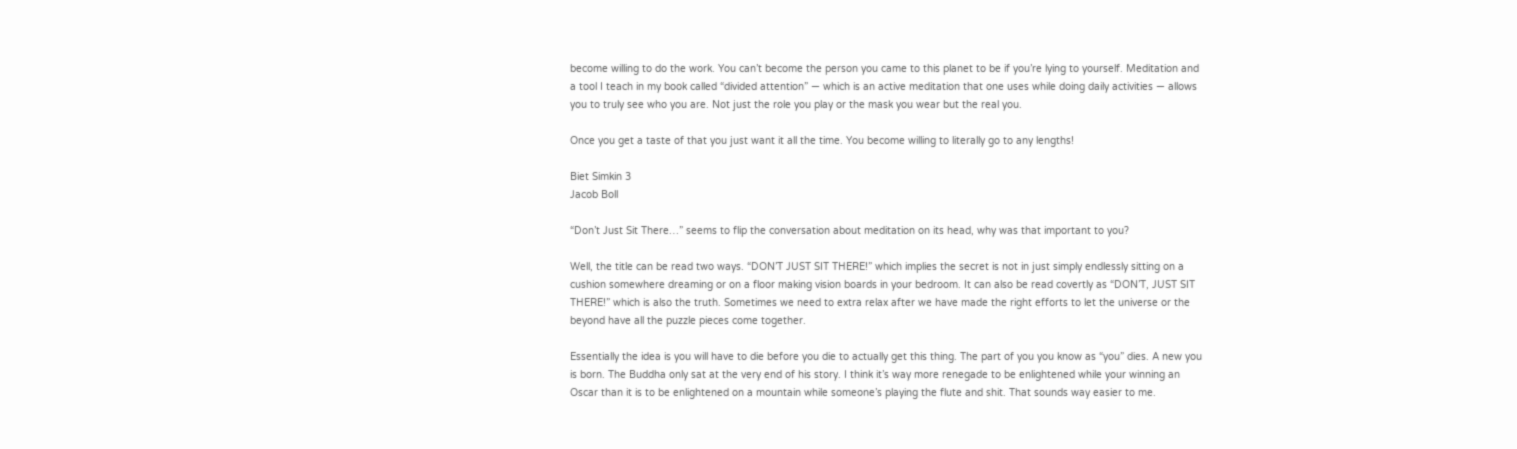become willing to do the work. You can’t become the person you came to this planet to be if you’re lying to yourself. Meditation and a tool I teach in my book called “divided attention” — which is an active meditation that one uses while doing daily activities — allows you to truly see who you are. Not just the role you play or the mask you wear but the real you.

Once you get a taste of that you just want it all the time. You become willing to literally go to any lengths!

Biet Simkin 3
Jacob Boll

“Don’t Just Sit There…” seems to flip the conversation about meditation on its head, why was that important to you?

Well, the title can be read two ways. “DON’T JUST SIT THERE!” which implies the secret is not in just simply endlessly sitting on a cushion somewhere dreaming or on a floor making vision boards in your bedroom. It can also be read covertly as “DON’T, JUST SIT THERE!” which is also the truth. Sometimes we need to extra relax after we have made the right efforts to let the universe or the beyond have all the puzzle pieces come together.

Essentially the idea is you will have to die before you die to actually get this thing. The part of you you know as “you” dies. A new you is born. The Buddha only sat at the very end of his story. I think it’s way more renegade to be enlightened while your winning an Oscar than it is to be enlightened on a mountain while someone’s playing the flute and shit. That sounds way easier to me.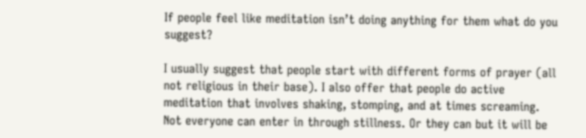If people feel like meditation isn’t doing anything for them what do you suggest?

I usually suggest that people start with different forms of prayer (all not religious in their base). I also offer that people do active meditation that involves shaking, stomping, and at times screaming. Not everyone can enter in through stillness. Or they can but it will be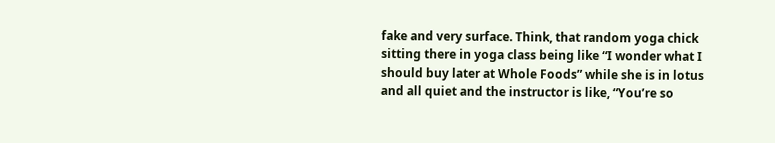fake and very surface. Think, that random yoga chick sitting there in yoga class being like “I wonder what I should buy later at Whole Foods” while she is in lotus and all quiet and the instructor is like, “You’re so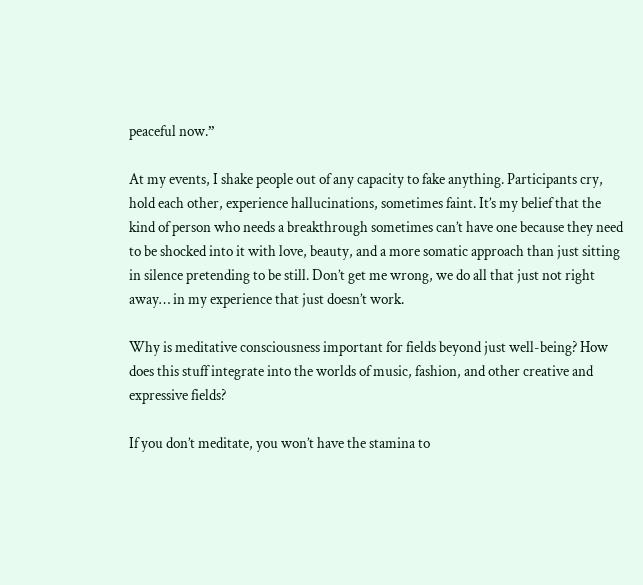peaceful now.”

At my events, I shake people out of any capacity to fake anything. Participants cry, hold each other, experience hallucinations, sometimes faint. It’s my belief that the kind of person who needs a breakthrough sometimes can’t have one because they need to be shocked into it with love, beauty, and a more somatic approach than just sitting in silence pretending to be still. Don’t get me wrong, we do all that just not right away… in my experience that just doesn’t work.

Why is meditative consciousness important for fields beyond just well-being? How does this stuff integrate into the worlds of music, fashion, and other creative and expressive fields?

If you don’t meditate, you won’t have the stamina to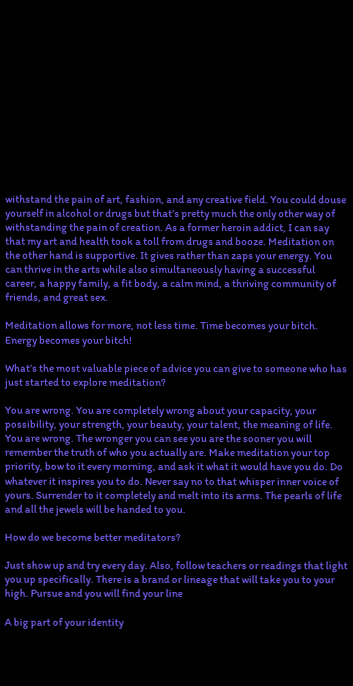withstand the pain of art, fashion, and any creative field. You could douse yourself in alcohol or drugs but that’s pretty much the only other way of withstanding the pain of creation. As a former heroin addict, I can say that my art and health took a toll from drugs and booze. Meditation on the other hand is supportive. It gives rather than zaps your energy. You can thrive in the arts while also simultaneously having a successful career, a happy family, a fit body, a calm mind, a thriving community of friends, and great sex.

Meditation allows for more, not less time. Time becomes your bitch. Energy becomes your bitch!

What’s the most valuable piece of advice you can give to someone who has just started to explore meditation?

You are wrong. You are completely wrong about your capacity, your possibility, your strength, your beauty, your talent, the meaning of life. You are wrong. The wronger you can see you are the sooner you will remember the truth of who you actually are. Make meditation your top priority, bow to it every morning, and ask it what it would have you do. Do whatever it inspires you to do. Never say no to that whisper inner voice of yours. Surrender to it completely and melt into its arms. The pearls of life and all the jewels will be handed to you.

How do we become better meditators?

Just show up and try every day. Also, follow teachers or readings that light you up specifically. There is a brand or lineage that will take you to your high. Pursue and you will find your line

A big part of your identity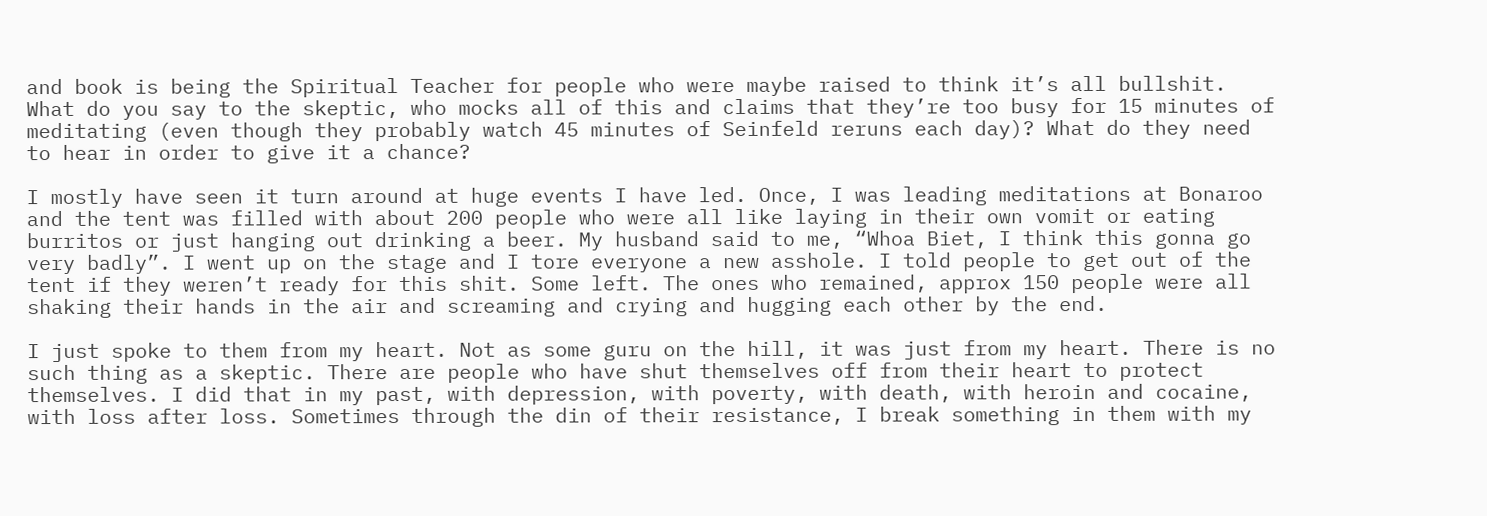and book is being the Spiritual Teacher for people who were maybe raised to think it’s all bullshit. What do you say to the skeptic, who mocks all of this and claims that they’re too busy for 15 minutes of meditating (even though they probably watch 45 minutes of Seinfeld reruns each day)? What do they need to hear in order to give it a chance?

I mostly have seen it turn around at huge events I have led. Once, I was leading meditations at Bonaroo and the tent was filled with about 200 people who were all like laying in their own vomit or eating burritos or just hanging out drinking a beer. My husband said to me, “Whoa Biet, I think this gonna go very badly”. I went up on the stage and I tore everyone a new asshole. I told people to get out of the tent if they weren’t ready for this shit. Some left. The ones who remained, approx 150 people were all shaking their hands in the air and screaming and crying and hugging each other by the end.

I just spoke to them from my heart. Not as some guru on the hill, it was just from my heart. There is no such thing as a skeptic. There are people who have shut themselves off from their heart to protect themselves. I did that in my past, with depression, with poverty, with death, with heroin and cocaine, with loss after loss. Sometimes through the din of their resistance, I break something in them with my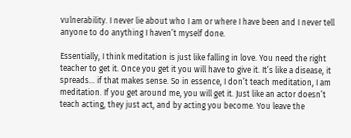vulnerability. I never lie about who I am or where I have been and I never tell anyone to do anything I haven’t myself done.

Essentially, I think meditation is just like falling in love. You need the right teacher to get it. Once you get it you will have to give it. It’s like a disease, it spreads… if that makes sense. So in essence, I don’t teach meditation, I am meditation. If you get around me, you will get it. Just like an actor doesn’t teach acting, they just act, and by acting you become. You leave the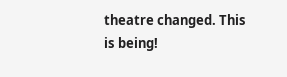theatre changed. This is being!